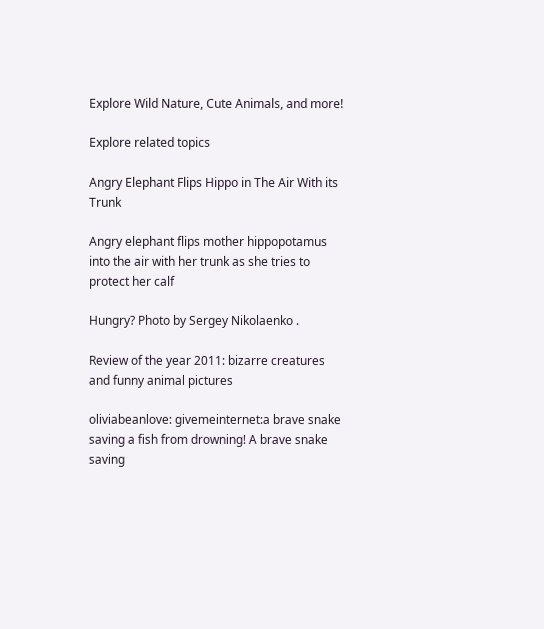Explore Wild Nature, Cute Animals, and more!

Explore related topics

Angry Elephant Flips Hippo in The Air With its Trunk

Angry elephant flips mother hippopotamus into the air with her trunk as she tries to protect her calf

Hungry? Photo by Sergey Nikolaenko .

Review of the year 2011: bizarre creatures and funny animal pictures

oliviabeanlove: givemeinternet:a brave snake saving a fish from drowning! A brave snake saving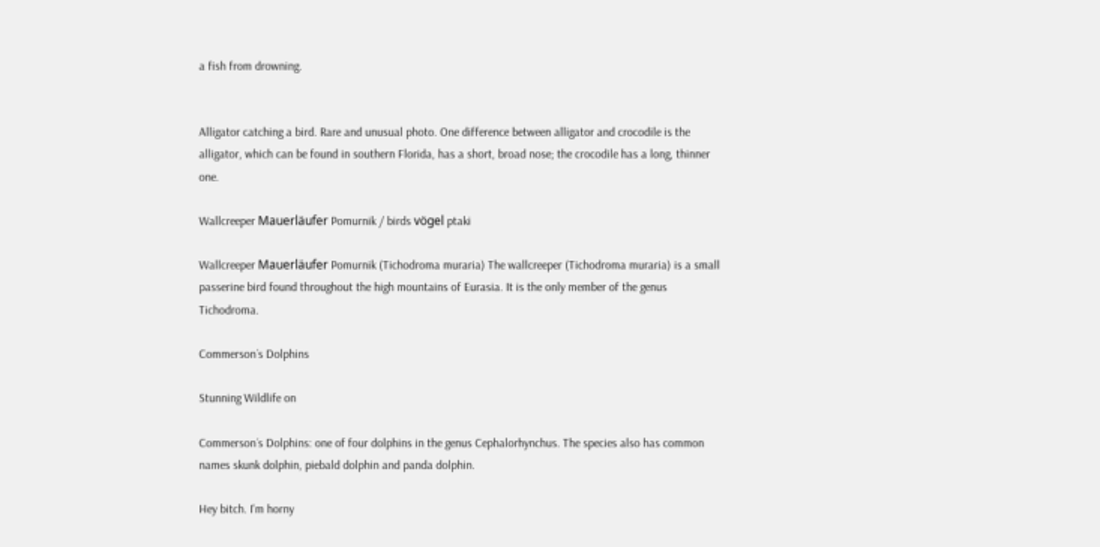a fish from drowning.


Alligator catching a bird. Rare and unusual photo. One difference between alligator and crocodile is the alligator, which can be found in southern Florida, has a short, broad nose; the crocodile has a long, thinner one.

Wallcreeper Mauerläufer Pomurnik / birds vögel ptaki

Wallcreeper Mauerläufer Pomurnik (Tichodroma muraria) The wallcreeper (Tichodroma muraria) is a small passerine bird found throughout the high mountains of Eurasia. It is the only member of the genus Tichodroma.

Commerson´s Dolphins

Stunning Wildlife on

Commerson´s Dolphins: one of four dolphins in the genus Cephalorhynchus. The species also has common names skunk dolphin, piebald dolphin and panda dolphin.

Hey bitch. I'm horny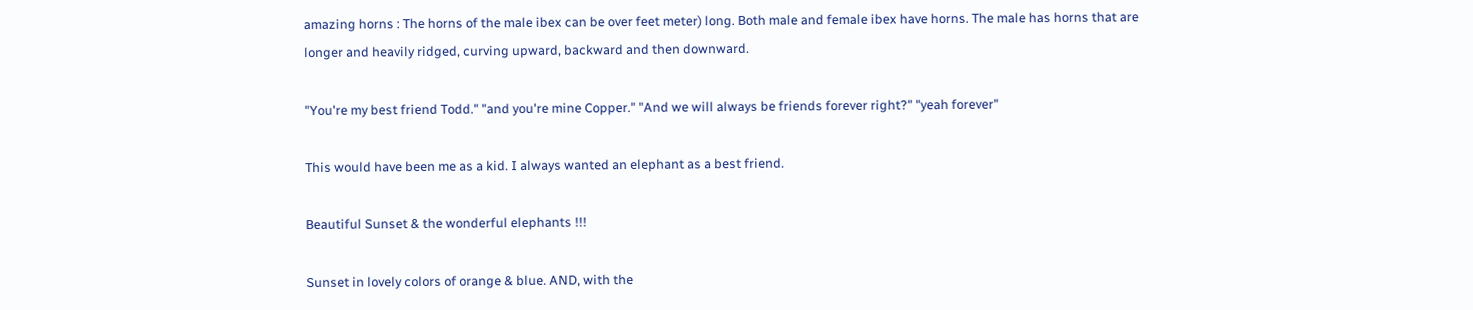amazing horns : The horns of the male ibex can be over feet meter) long. Both male and female ibex have horns. The male has horns that are longer and heavily ridged, curving upward, backward and then downward.

"You're my best friend Todd." "and you're mine Copper." "And we will always be friends forever right?" "yeah forever"

This would have been me as a kid. I always wanted an elephant as a best friend.

Beautiful Sunset & the wonderful elephants !!!

Sunset in lovely colors of orange & blue. AND, with the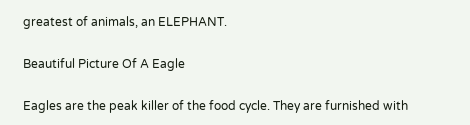greatest of animals, an ELEPHANT.

Beautiful Picture Of A Eagle

Eagles are the peak killer of the food cycle. They are furnished with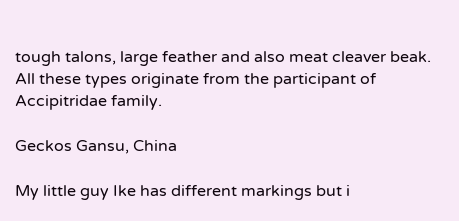tough talons, large feather and also meat cleaver beak. All these types originate from the participant of Accipitridae family.

Geckos Gansu, China

My little guy Ike has different markings but i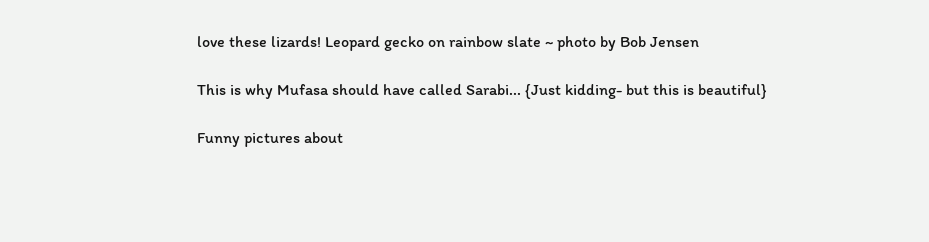love these lizards! Leopard gecko on rainbow slate ~ photo by Bob Jensen

This is why Mufasa should have called Sarabi... {Just kidding- but this is beautiful}

Funny pictures about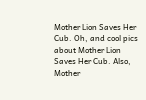Mother Lion Saves Her Cub. Oh, and cool pics about Mother Lion Saves Her Cub. Also, Mother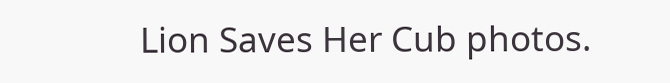Lion Saves Her Cub photos.